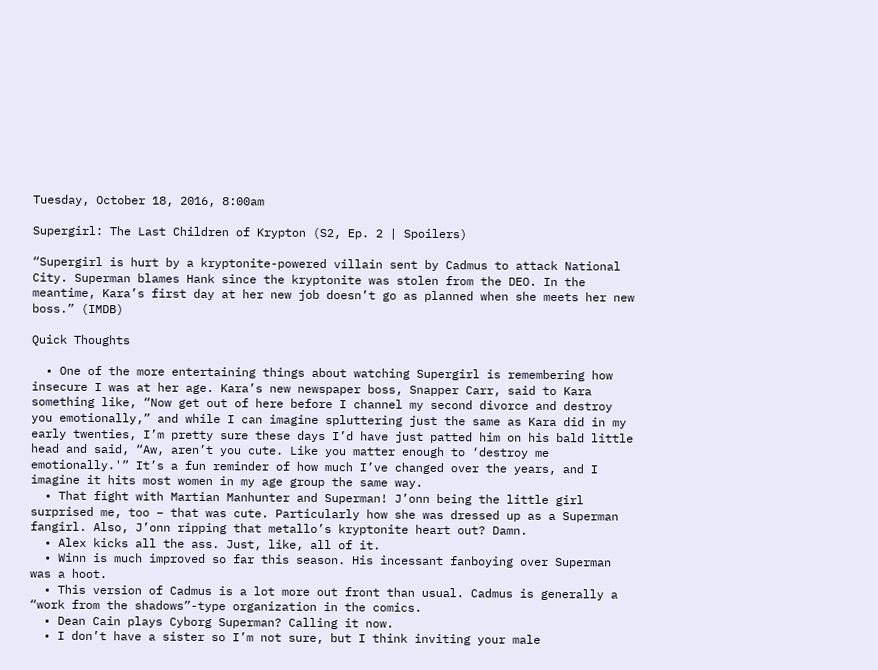Tuesday, October 18, 2016, 8:00am

Supergirl: The Last Children of Krypton (S2, Ep. 2 | Spoilers)

“Supergirl is hurt by a kryptonite-powered villain sent by Cadmus to attack National City. Superman blames Hank since the kryptonite was stolen from the DEO. In the meantime, Kara’s first day at her new job doesn’t go as planned when she meets her new boss.” (IMDB)

Quick Thoughts

  • One of the more entertaining things about watching Supergirl is remembering how insecure I was at her age. Kara’s new newspaper boss, Snapper Carr, said to Kara something like, “Now get out of here before I channel my second divorce and destroy you emotionally,” and while I can imagine spluttering just the same as Kara did in my early twenties, I’m pretty sure these days I’d have just patted him on his bald little head and said, “Aw, aren’t you cute. Like you matter enough to ‘destroy me emotionally.'” It’s a fun reminder of how much I’ve changed over the years, and I imagine it hits most women in my age group the same way.
  • That fight with Martian Manhunter and Superman! J’onn being the little girl surprised me, too – that was cute. Particularly how she was dressed up as a Superman fangirl. Also, J’onn ripping that metallo’s kryptonite heart out? Damn.
  • Alex kicks all the ass. Just, like, all of it.
  • Winn is much improved so far this season. His incessant fanboying over Superman was a hoot.
  • This version of Cadmus is a lot more out front than usual. Cadmus is generally a “work from the shadows”-type organization in the comics.
  • Dean Cain plays Cyborg Superman? Calling it now.
  • I don’t have a sister so I’m not sure, but I think inviting your male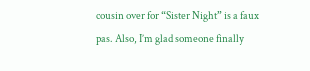cousin over for “Sister Night” is a faux pas. Also, I’m glad someone finally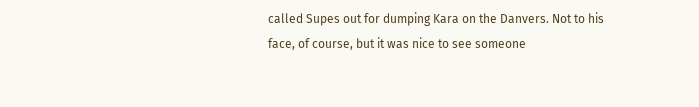called Supes out for dumping Kara on the Danvers. Not to his face, of course, but it was nice to see someone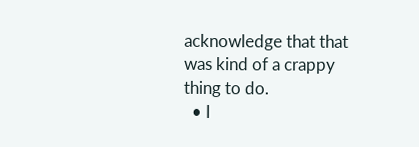acknowledge that that was kind of a crappy thing to do.
  • I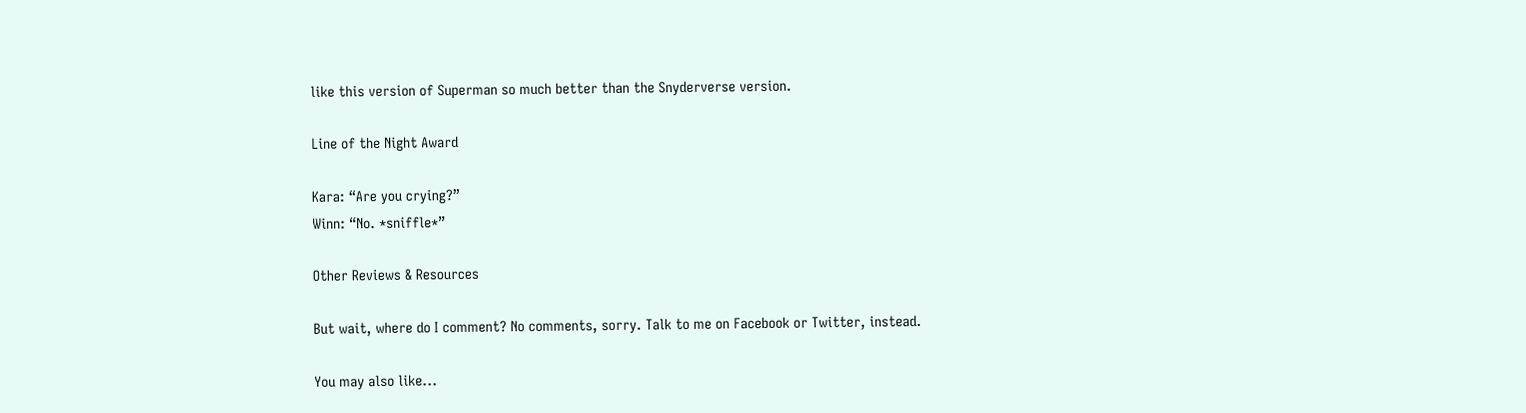like this version of Superman so much better than the Snyderverse version.

Line of the Night Award

Kara: “Are you crying?”
Winn: “No. *sniffle*”

Other Reviews & Resources

But wait, where do I comment? No comments, sorry. Talk to me on Facebook or Twitter, instead.

You may also like...